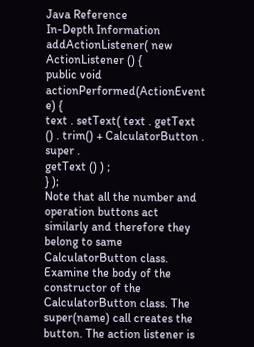Java Reference
In-Depth Information
addActionListener( new ActionListener () {
public void actionPerformed(ActionEvent e) {
text . setText( text . getText () . trim() + CalculatorButton . super .
getText () ) ;
} );
Note that all the number and operation buttons act similarly and therefore they
belong to same CalculatorButton class. Examine the body of the constructor of the
CalculatorButton class. The super(name) call creates the button. The action listener is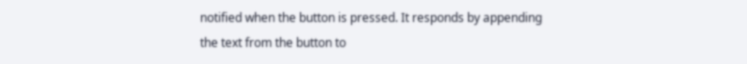notified when the button is pressed. It responds by appending the text from the button to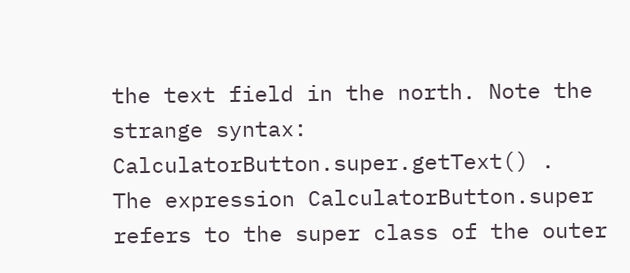the text field in the north. Note the strange syntax: CalculatorButton.super.getText() .
The expression CalculatorButton.super refers to the super class of the outer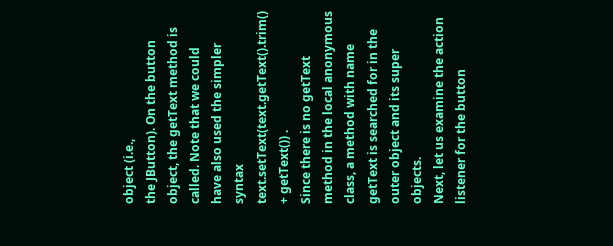object (i.e.,
the JButton). On the button object, the getText method is called. Note that we could
have also used the simpler syntax text.setText(text.getText().trim() + getText()) .
Since there is no getText method in the local anonymous class, a method with name
getText is searched for in the outer object and its super objects.
Next, let us examine the action listener for the button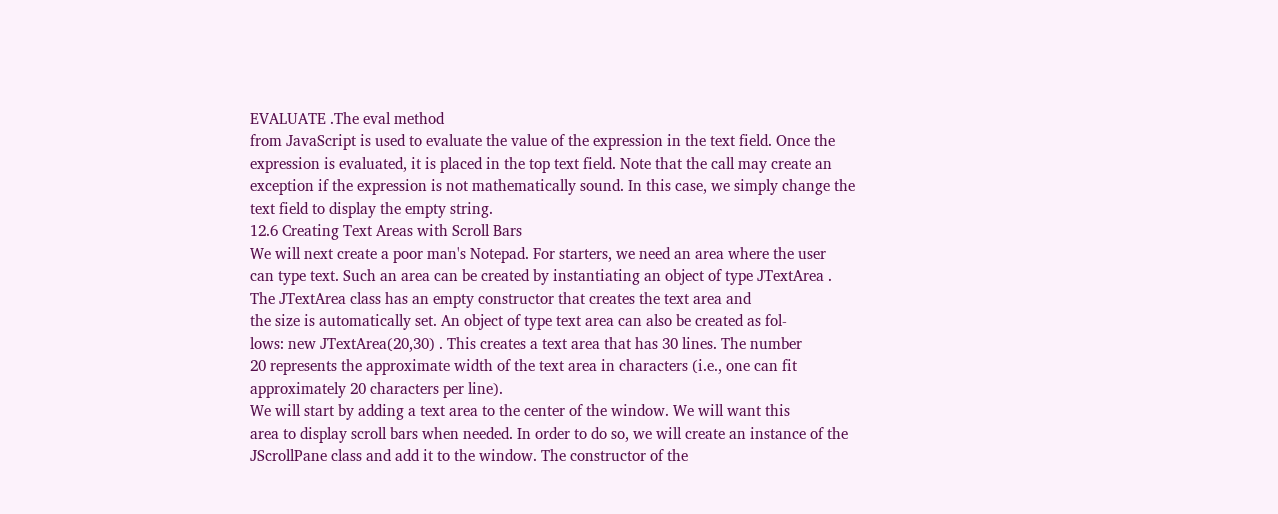EVALUATE .The eval method
from JavaScript is used to evaluate the value of the expression in the text field. Once the
expression is evaluated, it is placed in the top text field. Note that the call may create an
exception if the expression is not mathematically sound. In this case, we simply change the
text field to display the empty string.
12.6 Creating Text Areas with Scroll Bars
We will next create a poor man's Notepad. For starters, we need an area where the user
can type text. Such an area can be created by instantiating an object of type JTextArea .
The JTextArea class has an empty constructor that creates the text area and
the size is automatically set. An object of type text area can also be created as fol-
lows: new JTextArea(20,30) . This creates a text area that has 30 lines. The number
20 represents the approximate width of the text area in characters (i.e., one can fit
approximately 20 characters per line).
We will start by adding a text area to the center of the window. We will want this
area to display scroll bars when needed. In order to do so, we will create an instance of the
JScrollPane class and add it to the window. The constructor of the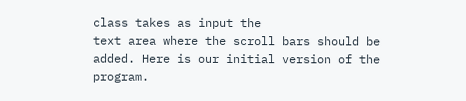class takes as input the
text area where the scroll bars should be added. Here is our initial version of the program.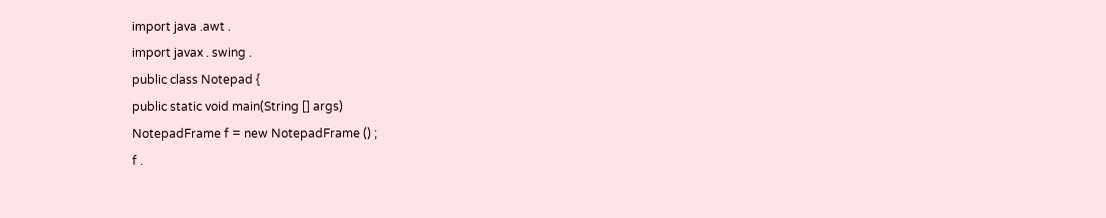import java .awt .
import javax . swing .
public class Notepad {
public static void main(String [] args)
NotepadFrame f = new NotepadFrame () ;
f .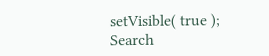setVisible( true );
Search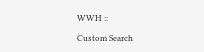WWH ::

Custom Search